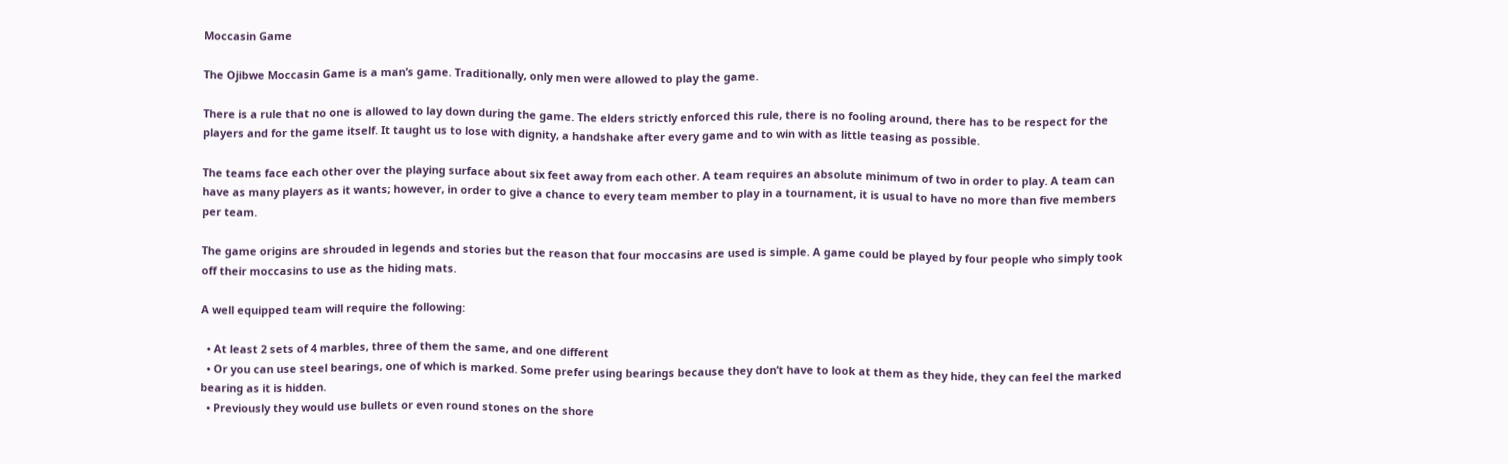Moccasin Game

The Ojibwe Moccasin Game is a man’s game. Traditionally, only men were allowed to play the game.

There is a rule that no one is allowed to lay down during the game. The elders strictly enforced this rule, there is no fooling around, there has to be respect for the players and for the game itself. It taught us to lose with dignity, a handshake after every game and to win with as little teasing as possible.

The teams face each other over the playing surface about six feet away from each other. A team requires an absolute minimum of two in order to play. A team can have as many players as it wants; however, in order to give a chance to every team member to play in a tournament, it is usual to have no more than five members per team.

The game origins are shrouded in legends and stories but the reason that four moccasins are used is simple. A game could be played by four people who simply took off their moccasins to use as the hiding mats.

A well equipped team will require the following:

  • At least 2 sets of 4 marbles, three of them the same, and one different
  • Or you can use steel bearings, one of which is marked. Some prefer using bearings because they don’t have to look at them as they hide, they can feel the marked bearing as it is hidden.
  • Previously they would use bullets or even round stones on the shore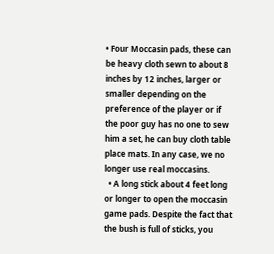• Four Moccasin pads, these can be heavy cloth sewn to about 8 inches by 12 inches, larger or smaller depending on the preference of the player or if the poor guy has no one to sew him a set, he can buy cloth table place mats. In any case, we no longer use real moccasins.
  • A long stick about 4 feet long or longer to open the moccasin game pads. Despite the fact that the bush is full of sticks, you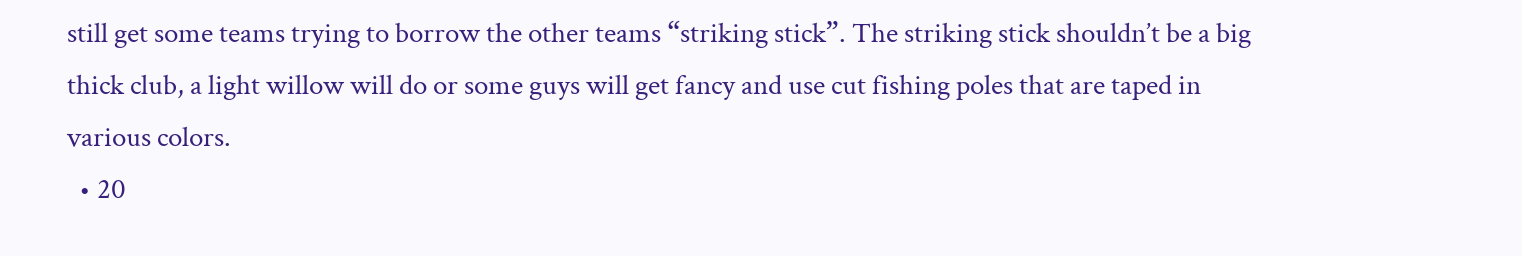still get some teams trying to borrow the other teams “striking stick”. The striking stick shouldn’t be a big thick club, a light willow will do or some guys will get fancy and use cut fishing poles that are taped in various colors.
  • 20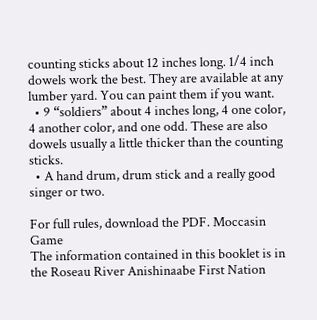counting sticks about 12 inches long. 1/4 inch dowels work the best. They are available at any lumber yard. You can paint them if you want.
  • 9 “soldiers” about 4 inches long, 4 one color, 4 another color, and one odd. These are also dowels usually a little thicker than the counting sticks.
  • A hand drum, drum stick and a really good singer or two.

For full rules, download the PDF. Moccasin Game
The information contained in this booklet is in the Roseau River Anishinaabe First Nation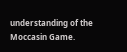understanding of the Moccasin Game.